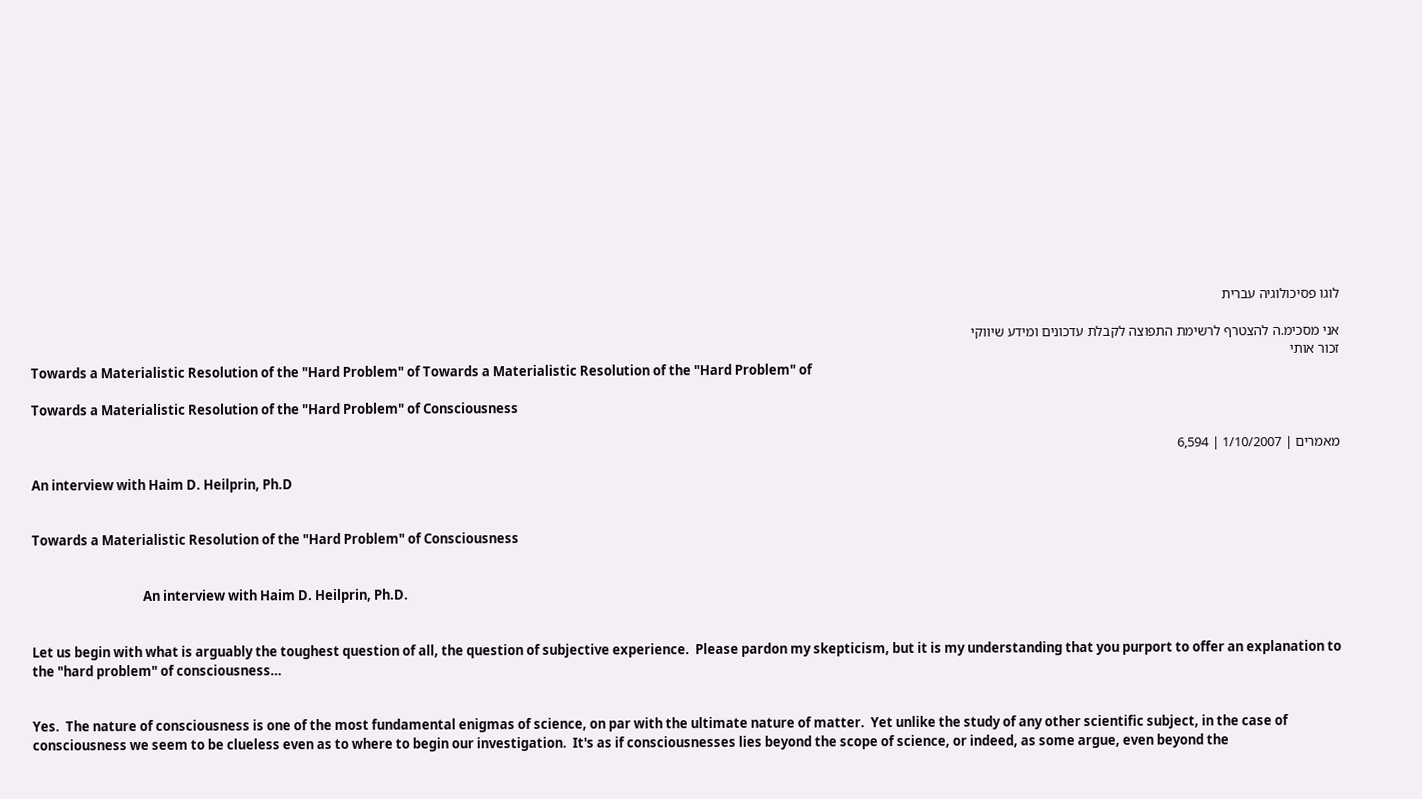לוגו פסיכולוגיה עברית

אני מסכימ.ה להצטרף לרשימת התפוצה לקבלת עדכונים ומידע שיווקי
זכור אותי
Towards a Materialistic Resolution of the "Hard Problem" of Towards a Materialistic Resolution of the "Hard Problem" of

Towards a Materialistic Resolution of the "Hard Problem" of Consciousness

מאמרים | 1/10/2007 | 6,594

An interview with Haim D. Heilprin, Ph.D


Towards a Materialistic Resolution of the "Hard Problem" of Consciousness


                                     An interview with Haim D. Heilprin, Ph.D.


Let us begin with what is arguably the toughest question of all, the question of subjective experience.  Please pardon my skepticism, but it is my understanding that you purport to offer an explanation to the "hard problem" of consciousness…


Yes.  The nature of consciousness is one of the most fundamental enigmas of science, on par with the ultimate nature of matter.  Yet unlike the study of any other scientific subject, in the case of consciousness we seem to be clueless even as to where to begin our investigation.  It's as if consciousnesses lies beyond the scope of science, or indeed, as some argue, even beyond the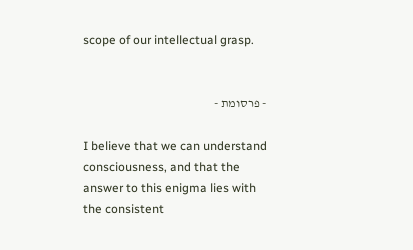scope of our intellectual grasp.


- פרסומת -

I believe that we can understand consciousness, and that the answer to this enigma lies with the consistent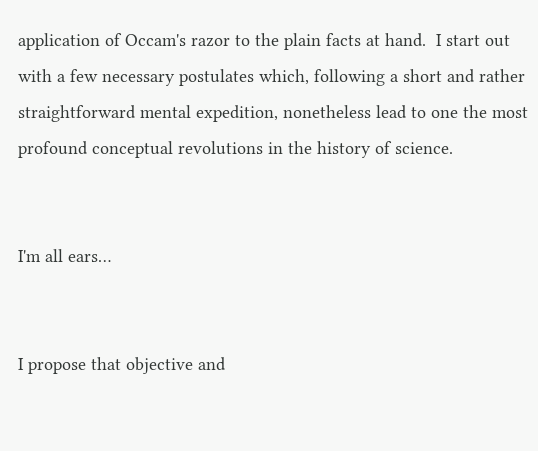application of Occam's razor to the plain facts at hand.  I start out with a few necessary postulates which, following a short and rather straightforward mental expedition, nonetheless lead to one the most profound conceptual revolutions in the history of science.


I'm all ears…


I propose that objective and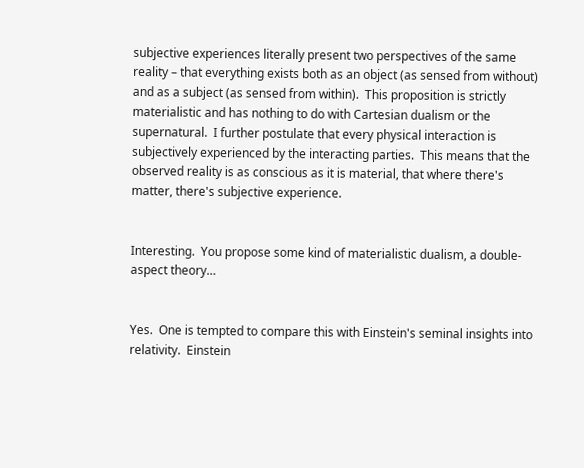subjective experiences literally present two perspectives of the same reality – that everything exists both as an object (as sensed from without) and as a subject (as sensed from within).  This proposition is strictly materialistic and has nothing to do with Cartesian dualism or the supernatural.  I further postulate that every physical interaction is subjectively experienced by the interacting parties.  This means that the observed reality is as conscious as it is material, that where there's matter, there's subjective experience.


Interesting.  You propose some kind of materialistic dualism, a double-aspect theory…


Yes.  One is tempted to compare this with Einstein's seminal insights into relativity.  Einstein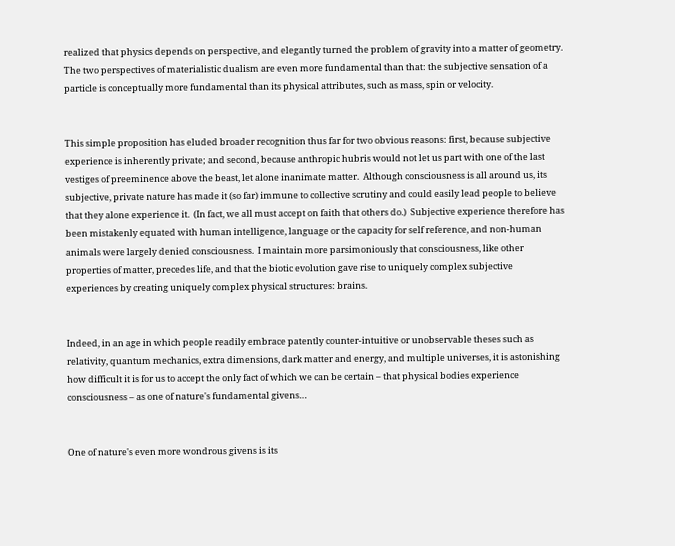realized that physics depends on perspective, and elegantly turned the problem of gravity into a matter of geometry.  The two perspectives of materialistic dualism are even more fundamental than that: the subjective sensation of a particle is conceptually more fundamental than its physical attributes, such as mass, spin or velocity.


This simple proposition has eluded broader recognition thus far for two obvious reasons: first, because subjective experience is inherently private; and second, because anthropic hubris would not let us part with one of the last vestiges of preeminence above the beast, let alone inanimate matter.  Although consciousness is all around us, its subjective, private nature has made it (so far) immune to collective scrutiny and could easily lead people to believe that they alone experience it.  (In fact, we all must accept on faith that others do.)  Subjective experience therefore has been mistakenly equated with human intelligence, language or the capacity for self reference, and non-human animals were largely denied consciousness.  I maintain more parsimoniously that consciousness, like other properties of matter, precedes life, and that the biotic evolution gave rise to uniquely complex subjective experiences by creating uniquely complex physical structures: brains.


Indeed, in an age in which people readily embrace patently counter-intuitive or unobservable theses such as relativity, quantum mechanics, extra dimensions, dark matter and energy, and multiple universes, it is astonishing how difficult it is for us to accept the only fact of which we can be certain – that physical bodies experience consciousness – as one of nature's fundamental givens…


One of nature's even more wondrous givens is its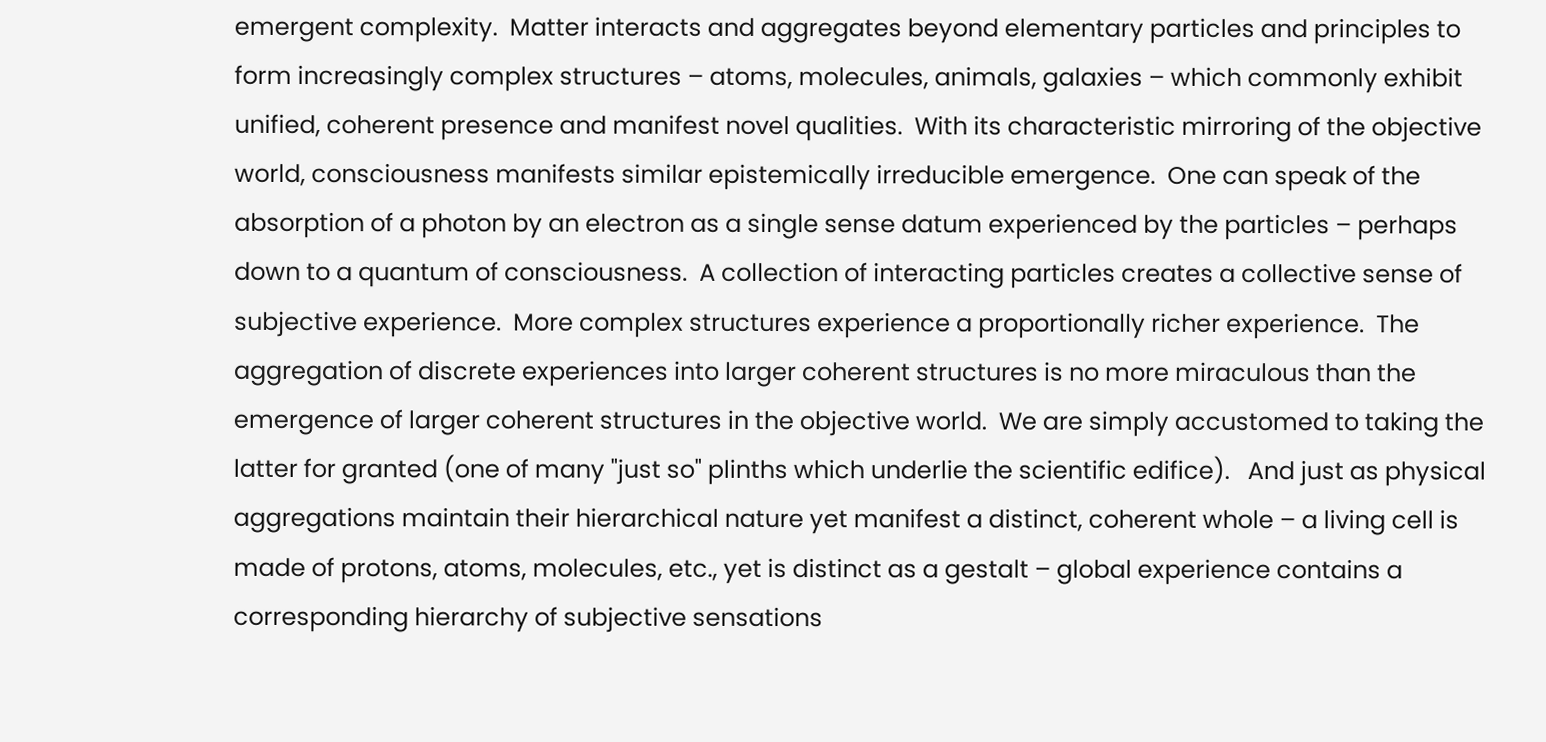emergent complexity.  Matter interacts and aggregates beyond elementary particles and principles to form increasingly complex structures – atoms, molecules, animals, galaxies – which commonly exhibit unified, coherent presence and manifest novel qualities.  With its characteristic mirroring of the objective world, consciousness manifests similar epistemically irreducible emergence.  One can speak of the absorption of a photon by an electron as a single sense datum experienced by the particles – perhaps down to a quantum of consciousness.  A collection of interacting particles creates a collective sense of subjective experience.  More complex structures experience a proportionally richer experience.  The aggregation of discrete experiences into larger coherent structures is no more miraculous than the emergence of larger coherent structures in the objective world.  We are simply accustomed to taking the latter for granted (one of many "just so" plinths which underlie the scientific edifice).   And just as physical aggregations maintain their hierarchical nature yet manifest a distinct, coherent whole – a living cell is made of protons, atoms, molecules, etc., yet is distinct as a gestalt – global experience contains a corresponding hierarchy of subjective sensations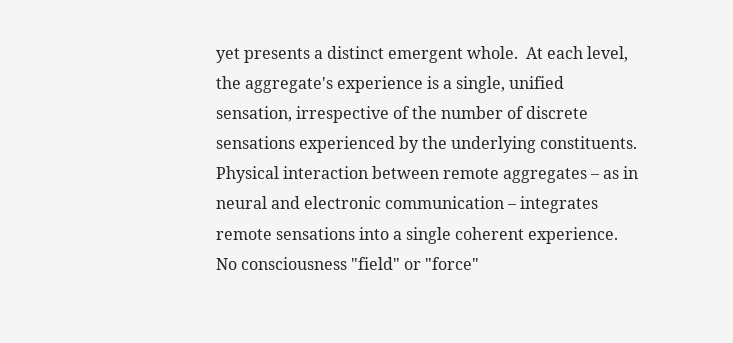yet presents a distinct emergent whole.  At each level, the aggregate's experience is a single, unified sensation, irrespective of the number of discrete sensations experienced by the underlying constituents.  Physical interaction between remote aggregates – as in neural and electronic communication – integrates remote sensations into a single coherent experience.  No consciousness "field" or "force"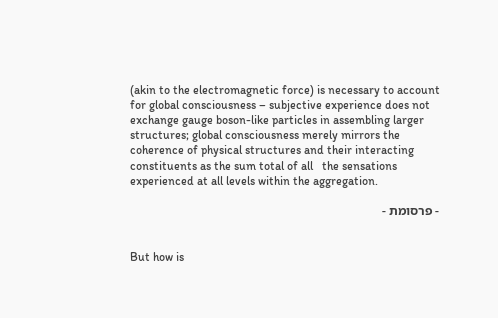(akin to the electromagnetic force) is necessary to account for global consciousness – subjective experience does not exchange gauge boson-like particles in assembling larger structures; global consciousness merely mirrors the coherence of physical structures and their interacting constituents as the sum total of all   the sensations experienced at all levels within the aggregation.

- פרסומת -


But how is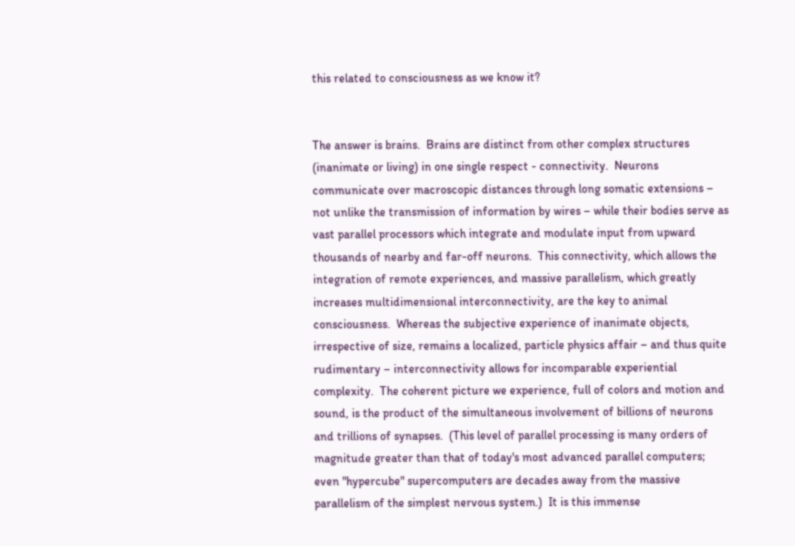this related to consciousness as we know it?


The answer is brains.  Brains are distinct from other complex structures (inanimate or living) in one single respect - connectivity.  Neurons communicate over macroscopic distances through long somatic extensions – not unlike the transmission of information by wires – while their bodies serve as vast parallel processors which integrate and modulate input from upward thousands of nearby and far-off neurons.  This connectivity, which allows the integration of remote experiences, and massive parallelism, which greatly increases multidimensional interconnectivity, are the key to animal consciousness.  Whereas the subjective experience of inanimate objects, irrespective of size, remains a localized, particle physics affair – and thus quite rudimentary – interconnectivity allows for incomparable experiential complexity.  The coherent picture we experience, full of colors and motion and sound, is the product of the simultaneous involvement of billions of neurons and trillions of synapses.  (This level of parallel processing is many orders of magnitude greater than that of today's most advanced parallel computers; even "hypercube" supercomputers are decades away from the massive parallelism of the simplest nervous system.)  It is this immense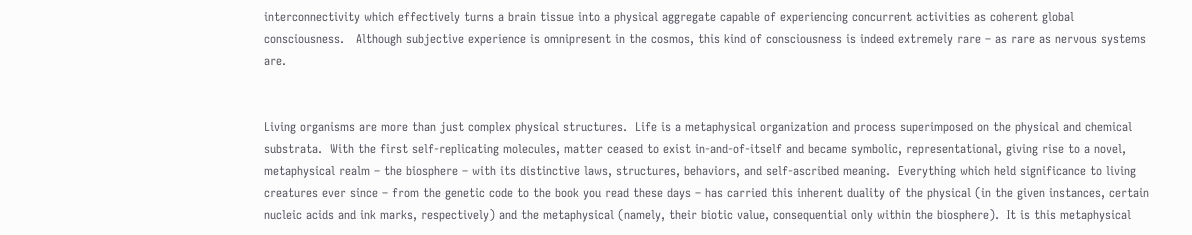interconnectivity which effectively turns a brain tissue into a physical aggregate capable of experiencing concurrent activities as coherent global consciousness.   Although subjective experience is omnipresent in the cosmos, this kind of consciousness is indeed extremely rare – as rare as nervous systems are.


Living organisms are more than just complex physical structures.  Life is a metaphysical organization and process superimposed on the physical and chemical substrata.  With the first self-replicating molecules, matter ceased to exist in-and-of-itself and became symbolic, representational, giving rise to a novel, metaphysical realm – the biosphere – with its distinctive laws, structures, behaviors, and self-ascribed meaning.  Everything which held significance to living creatures ever since – from the genetic code to the book you read these days – has carried this inherent duality of the physical (in the given instances, certain nucleic acids and ink marks, respectively) and the metaphysical (namely, their biotic value, consequential only within the biosphere).  It is this metaphysical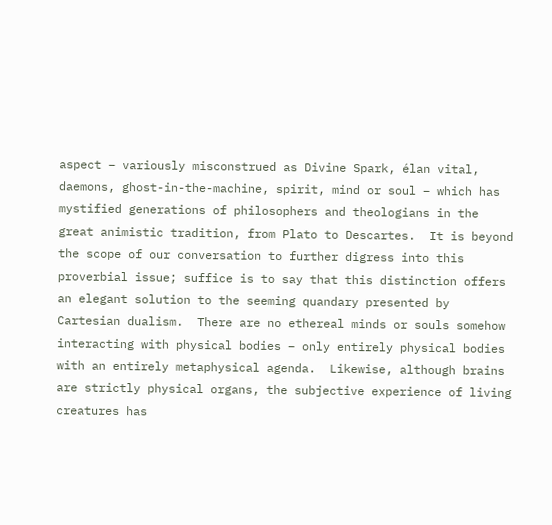aspect – variously misconstrued as Divine Spark, élan vital, daemons, ghost-in-the-machine, spirit, mind or soul – which has mystified generations of philosophers and theologians in the great animistic tradition, from Plato to Descartes.  It is beyond the scope of our conversation to further digress into this proverbial issue; suffice is to say that this distinction offers an elegant solution to the seeming quandary presented by Cartesian dualism.  There are no ethereal minds or souls somehow interacting with physical bodies – only entirely physical bodies with an entirely metaphysical agenda.  Likewise, although brains are strictly physical organs, the subjective experience of living creatures has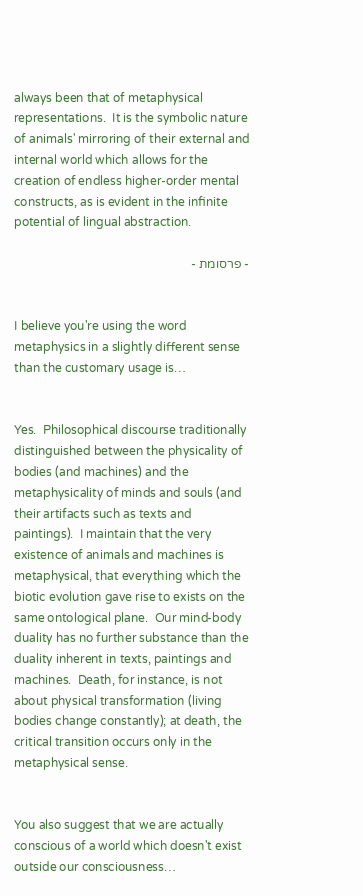always been that of metaphysical representations.  It is the symbolic nature of animals' mirroring of their external and internal world which allows for the creation of endless higher-order mental constructs, as is evident in the infinite potential of lingual abstraction.

- פרסומת -


I believe you're using the word metaphysics in a slightly different sense than the customary usage is…


Yes.  Philosophical discourse traditionally distinguished between the physicality of bodies (and machines) and the metaphysicality of minds and souls (and their artifacts such as texts and paintings).  I maintain that the very existence of animals and machines is metaphysical, that everything which the biotic evolution gave rise to exists on the same ontological plane.  Our mind-body duality has no further substance than the duality inherent in texts, paintings and machines.  Death, for instance, is not about physical transformation (living bodies change constantly); at death, the critical transition occurs only in the metaphysical sense.


You also suggest that we are actually conscious of a world which doesn't exist outside our consciousness…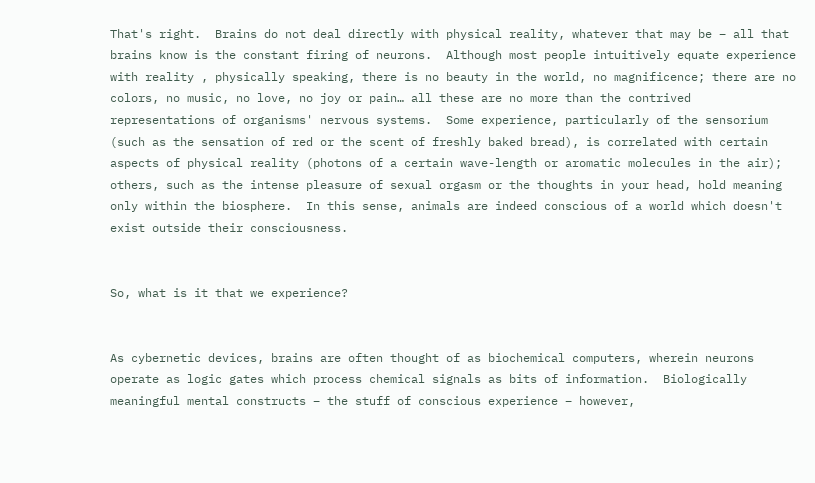That's right.  Brains do not deal directly with physical reality, whatever that may be – all that brains know is the constant firing of neurons.  Although most people intuitively equate experience with reality , physically speaking, there is no beauty in the world, no magnificence; there are no colors, no music, no love, no joy or pain… all these are no more than the contrived representations of organisms' nervous systems.  Some experience, particularly of the sensorium (such as the sensation of red or the scent of freshly baked bread), is correlated with certain aspects of physical reality (photons of a certain wave-length or aromatic molecules in the air); others, such as the intense pleasure of sexual orgasm or the thoughts in your head, hold meaning only within the biosphere.  In this sense, animals are indeed conscious of a world which doesn't exist outside their consciousness.


So, what is it that we experience?


As cybernetic devices, brains are often thought of as biochemical computers, wherein neurons operate as logic gates which process chemical signals as bits of information.  Biologically meaningful mental constructs – the stuff of conscious experience – however,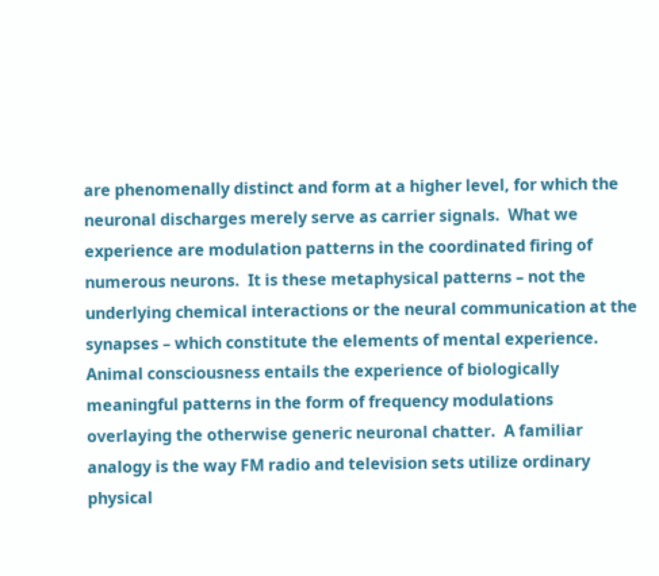are phenomenally distinct and form at a higher level, for which the neuronal discharges merely serve as carrier signals.  What we experience are modulation patterns in the coordinated firing of numerous neurons.  It is these metaphysical patterns – not the underlying chemical interactions or the neural communication at the synapses – which constitute the elements of mental experience.  Animal consciousness entails the experience of biologically meaningful patterns in the form of frequency modulations overlaying the otherwise generic neuronal chatter.  A familiar analogy is the way FM radio and television sets utilize ordinary physical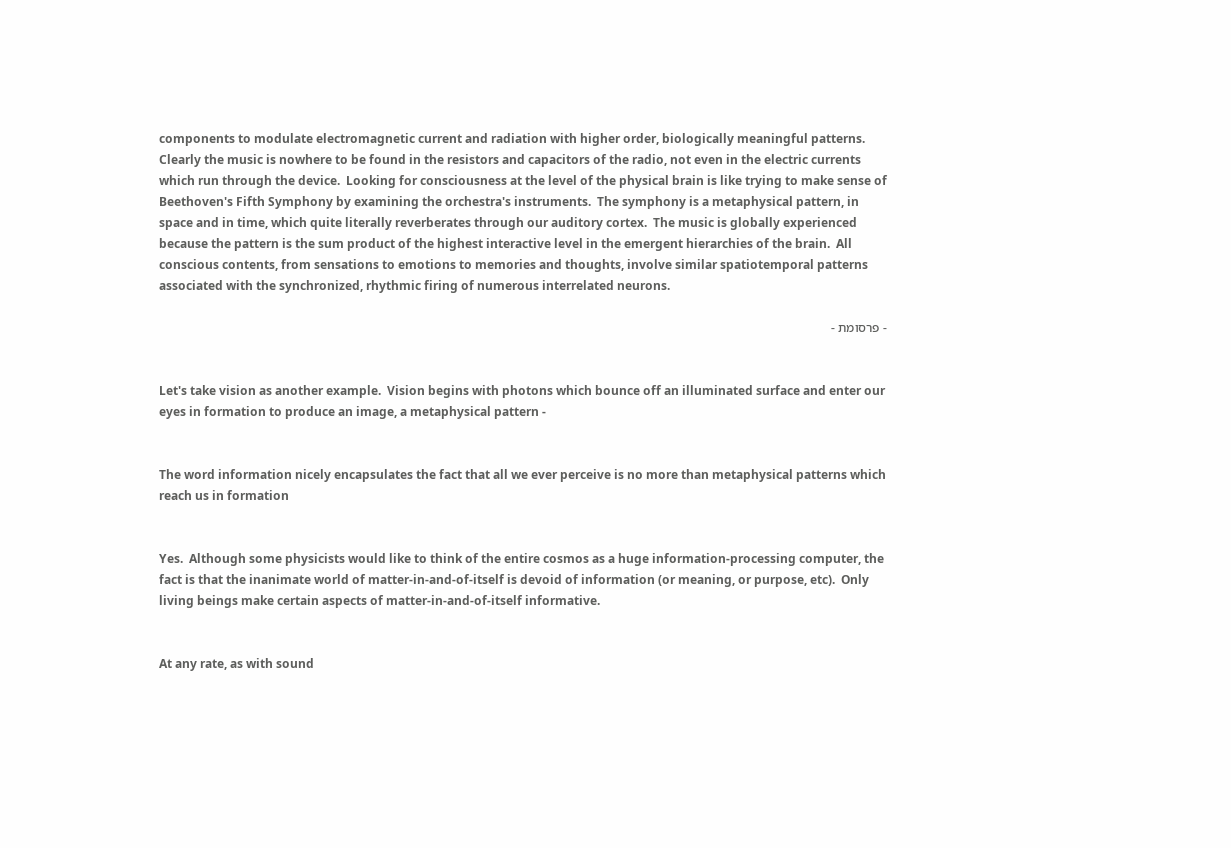components to modulate electromagnetic current and radiation with higher order, biologically meaningful patterns.  Clearly the music is nowhere to be found in the resistors and capacitors of the radio, not even in the electric currents which run through the device.  Looking for consciousness at the level of the physical brain is like trying to make sense of Beethoven's Fifth Symphony by examining the orchestra's instruments.  The symphony is a metaphysical pattern, in space and in time, which quite literally reverberates through our auditory cortex.  The music is globally experienced because the pattern is the sum product of the highest interactive level in the emergent hierarchies of the brain.  All conscious contents, from sensations to emotions to memories and thoughts, involve similar spatiotemporal patterns associated with the synchronized, rhythmic firing of numerous interrelated neurons.

- פרסומת -


Let's take vision as another example.  Vision begins with photons which bounce off an illuminated surface and enter our eyes in formation to produce an image, a metaphysical pattern -


The word information nicely encapsulates the fact that all we ever perceive is no more than metaphysical patterns which reach us in formation


Yes.  Although some physicists would like to think of the entire cosmos as a huge information-processing computer, the fact is that the inanimate world of matter-in-and-of-itself is devoid of information (or meaning, or purpose, etc).  Only living beings make certain aspects of matter-in-and-of-itself informative.


At any rate, as with sound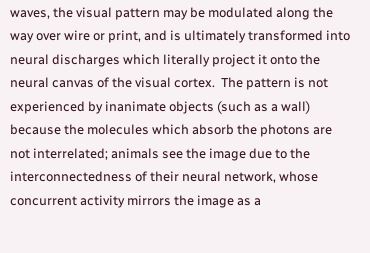waves, the visual pattern may be modulated along the way over wire or print, and is ultimately transformed into neural discharges which literally project it onto the neural canvas of the visual cortex.  The pattern is not experienced by inanimate objects (such as a wall) because the molecules which absorb the photons are not interrelated; animals see the image due to the interconnectedness of their neural network, whose concurrent activity mirrors the image as a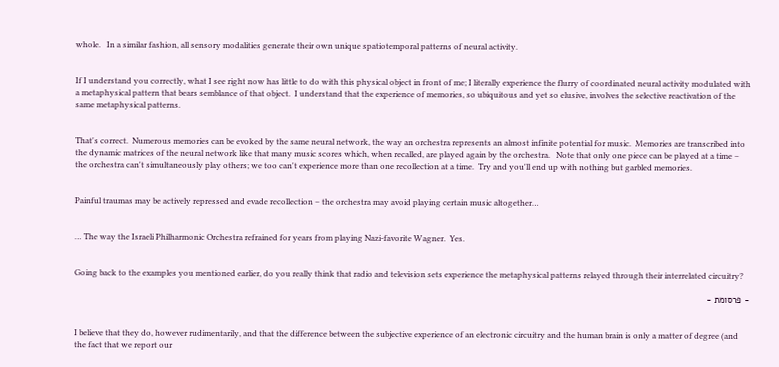whole.   In a similar fashion, all sensory modalities generate their own unique spatiotemporal patterns of neural activity.


If I understand you correctly, what I see right now has little to do with this physical object in front of me; I literally experience the flurry of coordinated neural activity modulated with a metaphysical pattern that bears semblance of that object.  I understand that the experience of memories, so ubiquitous and yet so elusive, involves the selective reactivation of the same metaphysical patterns.


That's correct.  Numerous memories can be evoked by the same neural network, the way an orchestra represents an almost infinite potential for music.  Memories are transcribed into the dynamic matrices of the neural network like that many music scores which, when recalled, are played again by the orchestra.   Note that only one piece can be played at a time – the orchestra can't simultaneously play others; we too can't experience more than one recollection at a time.  Try and you'll end up with nothing but garbled memories.


Painful traumas may be actively repressed and evade recollection – the orchestra may avoid playing certain music altogether…


… The way the Israeli Philharmonic Orchestra refrained for years from playing Nazi-favorite Wagner.  Yes.


Going back to the examples you mentioned earlier, do you really think that radio and television sets experience the metaphysical patterns relayed through their interrelated circuitry?

- פרסומת -


I believe that they do, however rudimentarily, and that the difference between the subjective experience of an electronic circuitry and the human brain is only a matter of degree (and the fact that we report our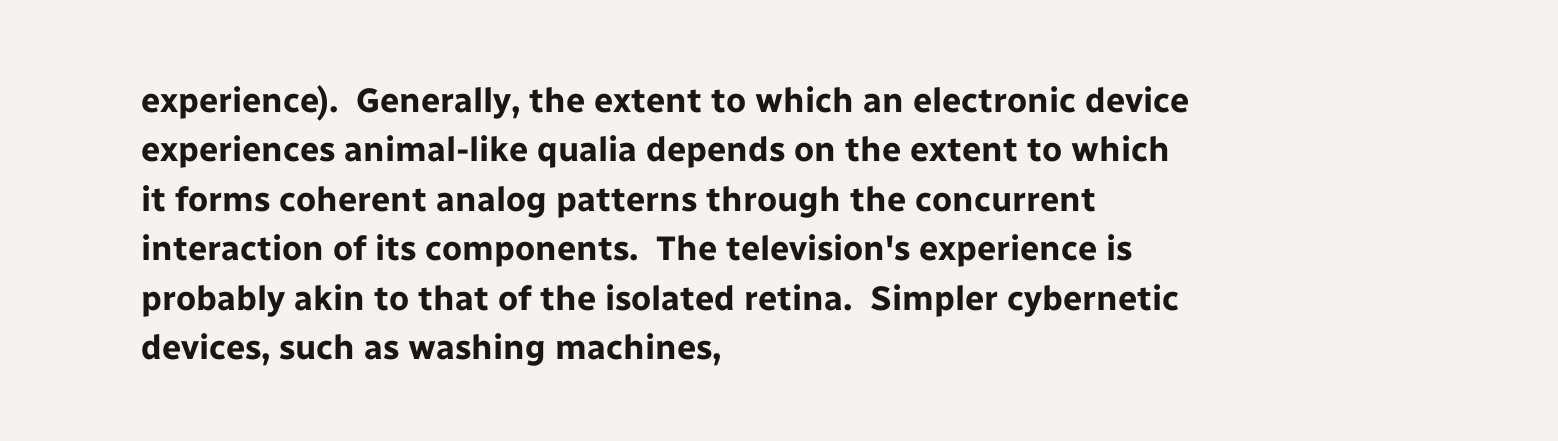experience).  Generally, the extent to which an electronic device experiences animal-like qualia depends on the extent to which it forms coherent analog patterns through the concurrent interaction of its components.  The television's experience is probably akin to that of the isolated retina.  Simpler cybernetic devices, such as washing machines,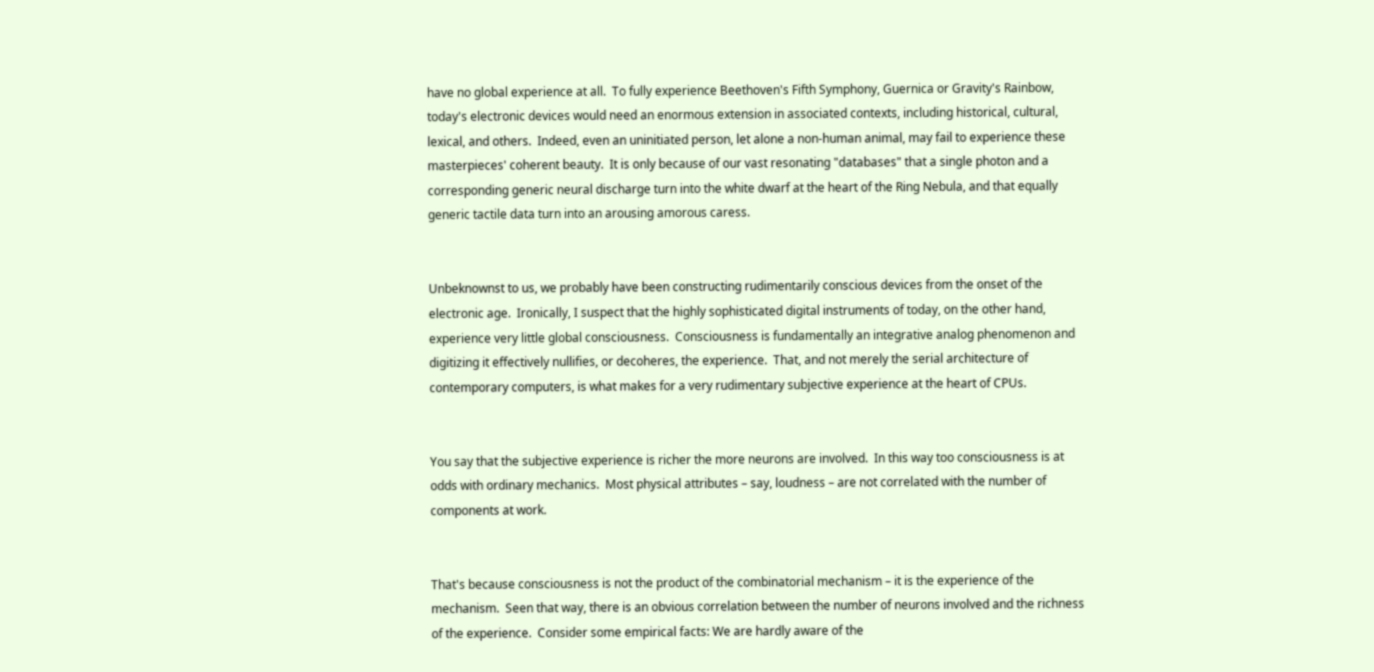have no global experience at all.  To fully experience Beethoven's Fifth Symphony, Guernica or Gravity's Rainbow, today's electronic devices would need an enormous extension in associated contexts, including historical, cultural, lexical, and others.  Indeed, even an uninitiated person, let alone a non-human animal, may fail to experience these masterpieces' coherent beauty.  It is only because of our vast resonating "databases" that a single photon and a corresponding generic neural discharge turn into the white dwarf at the heart of the Ring Nebula, and that equally generic tactile data turn into an arousing amorous caress.


Unbeknownst to us, we probably have been constructing rudimentarily conscious devices from the onset of the electronic age.  Ironically, I suspect that the highly sophisticated digital instruments of today, on the other hand, experience very little global consciousness.  Consciousness is fundamentally an integrative analog phenomenon and digitizing it effectively nullifies, or decoheres, the experience.  That, and not merely the serial architecture of contemporary computers, is what makes for a very rudimentary subjective experience at the heart of CPUs.


You say that the subjective experience is richer the more neurons are involved.  In this way too consciousness is at odds with ordinary mechanics.  Most physical attributes – say, loudness – are not correlated with the number of components at work.


That's because consciousness is not the product of the combinatorial mechanism – it is the experience of the mechanism.  Seen that way, there is an obvious correlation between the number of neurons involved and the richness of the experience.  Consider some empirical facts: We are hardly aware of the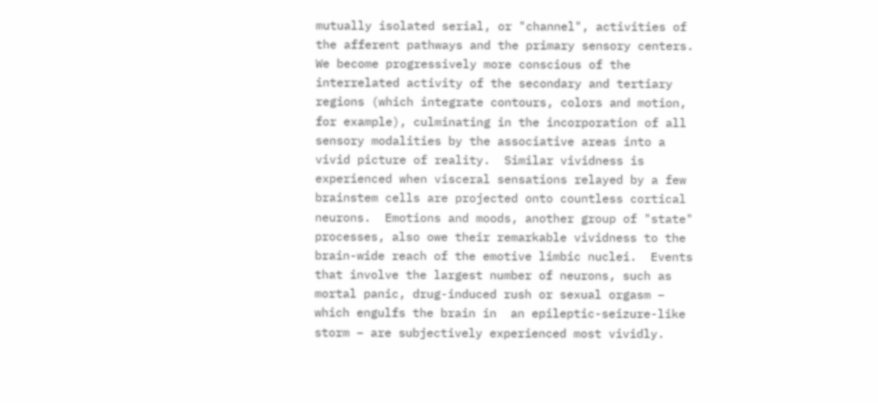mutually isolated serial, or "channel", activities of the afferent pathways and the primary sensory centers.  We become progressively more conscious of the interrelated activity of the secondary and tertiary regions (which integrate contours, colors and motion, for example), culminating in the incorporation of all sensory modalities by the associative areas into a vivid picture of reality.  Similar vividness is experienced when visceral sensations relayed by a few brainstem cells are projected onto countless cortical neurons.  Emotions and moods, another group of "state" processes, also owe their remarkable vividness to the brain-wide reach of the emotive limbic nuclei.  Events that involve the largest number of neurons, such as mortal panic, drug-induced rush or sexual orgasm – which engulfs the brain in  an epileptic-seizure-like storm – are subjectively experienced most vividly.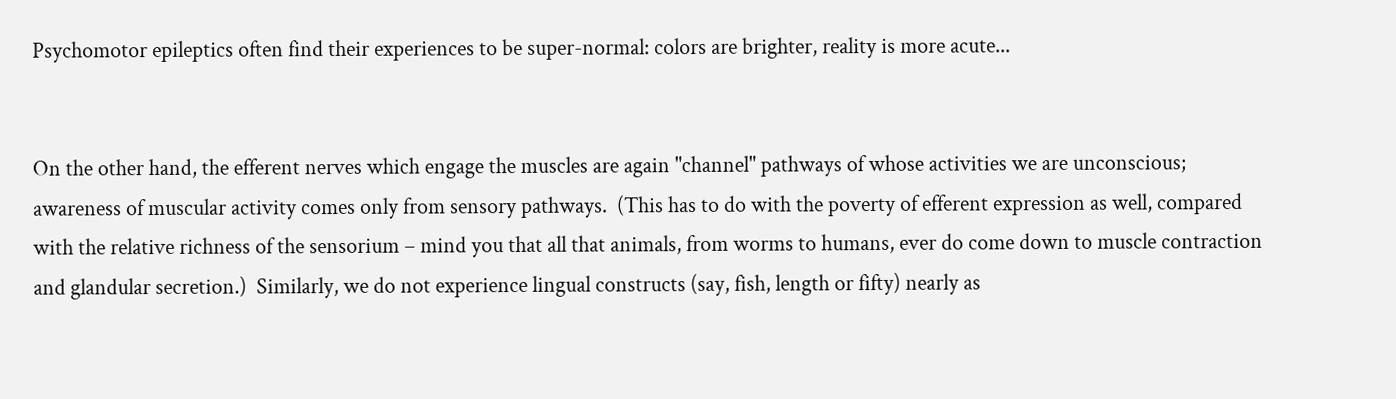Psychomotor epileptics often find their experiences to be super-normal: colors are brighter, reality is more acute...


On the other hand, the efferent nerves which engage the muscles are again "channel" pathways of whose activities we are unconscious; awareness of muscular activity comes only from sensory pathways.  (This has to do with the poverty of efferent expression as well, compared with the relative richness of the sensorium – mind you that all that animals, from worms to humans, ever do come down to muscle contraction and glandular secretion.)  Similarly, we do not experience lingual constructs (say, fish, length or fifty) nearly as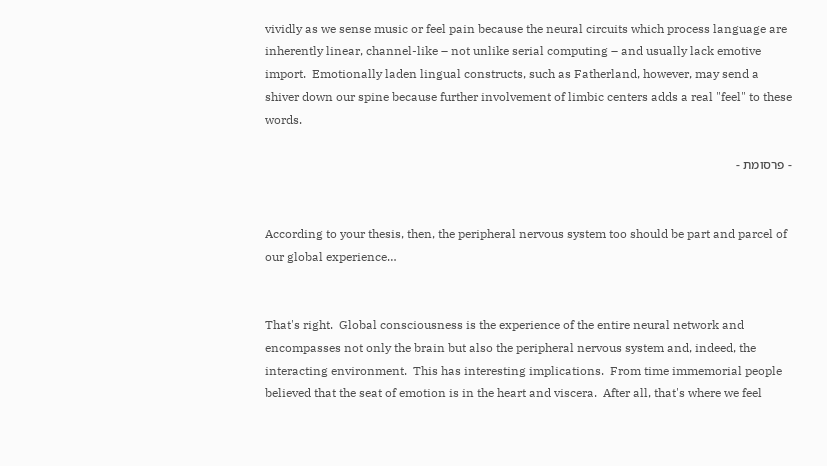vividly as we sense music or feel pain because the neural circuits which process language are inherently linear, channel-like – not unlike serial computing – and usually lack emotive import.  Emotionally laden lingual constructs, such as Fatherland, however, may send a shiver down our spine because further involvement of limbic centers adds a real "feel" to these words.

- פרסומת -


According to your thesis, then, the peripheral nervous system too should be part and parcel of our global experience…


That's right.  Global consciousness is the experience of the entire neural network and encompasses not only the brain but also the peripheral nervous system and, indeed, the interacting environment.  This has interesting implications.  From time immemorial people believed that the seat of emotion is in the heart and viscera.  After all, that's where we feel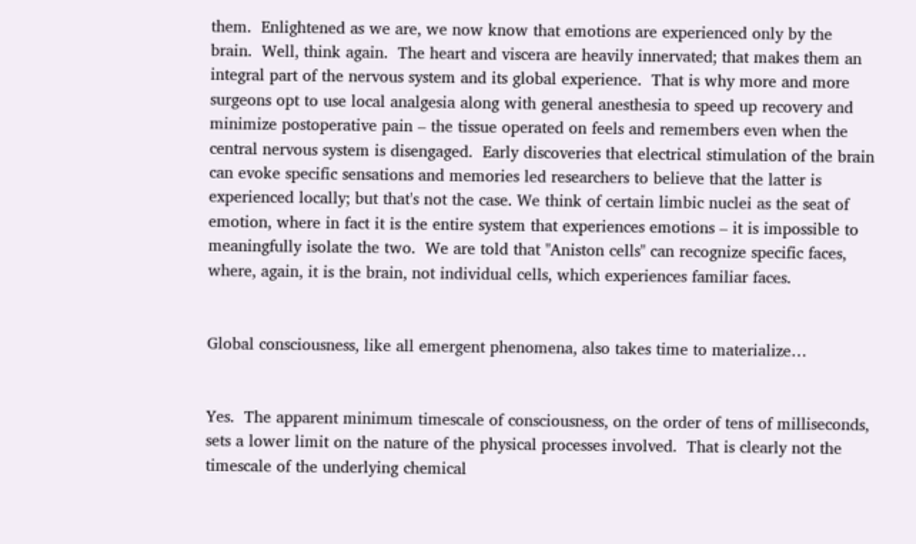them.  Enlightened as we are, we now know that emotions are experienced only by the brain.  Well, think again.  The heart and viscera are heavily innervated; that makes them an integral part of the nervous system and its global experience.  That is why more and more surgeons opt to use local analgesia along with general anesthesia to speed up recovery and minimize postoperative pain – the tissue operated on feels and remembers even when the central nervous system is disengaged.  Early discoveries that electrical stimulation of the brain can evoke specific sensations and memories led researchers to believe that the latter is experienced locally; but that's not the case. We think of certain limbic nuclei as the seat of emotion, where in fact it is the entire system that experiences emotions – it is impossible to meaningfully isolate the two.  We are told that "Aniston cells" can recognize specific faces, where, again, it is the brain, not individual cells, which experiences familiar faces.


Global consciousness, like all emergent phenomena, also takes time to materialize…


Yes.  The apparent minimum timescale of consciousness, on the order of tens of milliseconds, sets a lower limit on the nature of the physical processes involved.  That is clearly not the timescale of the underlying chemical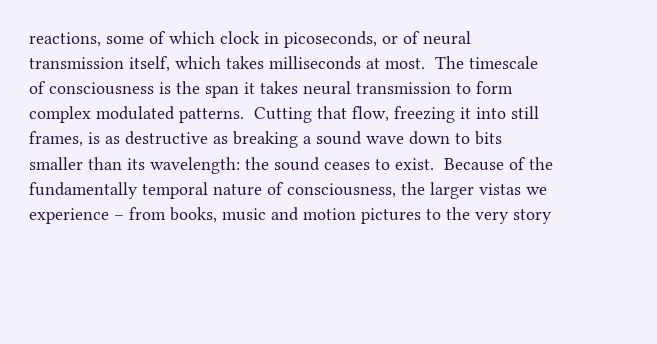reactions, some of which clock in picoseconds, or of neural transmission itself, which takes milliseconds at most.  The timescale of consciousness is the span it takes neural transmission to form complex modulated patterns.  Cutting that flow, freezing it into still frames, is as destructive as breaking a sound wave down to bits smaller than its wavelength: the sound ceases to exist.  Because of the fundamentally temporal nature of consciousness, the larger vistas we experience – from books, music and motion pictures to the very story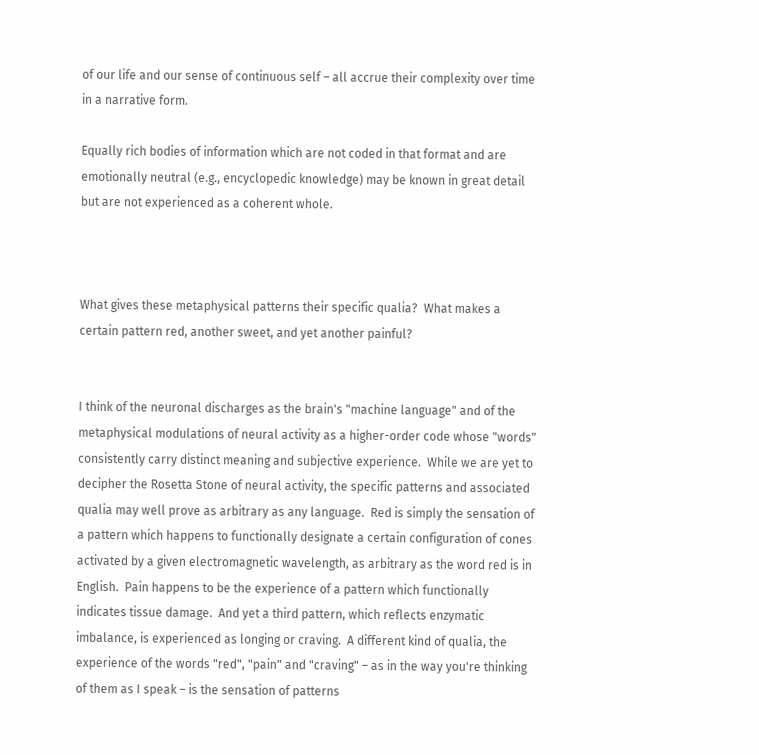of our life and our sense of continuous self – all accrue their complexity over time in a narrative form.

Equally rich bodies of information which are not coded in that format and are emotionally neutral (e.g., encyclopedic knowledge) may be known in great detail but are not experienced as a coherent whole.



What gives these metaphysical patterns their specific qualia?  What makes a certain pattern red, another sweet, and yet another painful?


I think of the neuronal discharges as the brain's "machine language" and of the metaphysical modulations of neural activity as a higher-order code whose "words" consistently carry distinct meaning and subjective experience.  While we are yet to decipher the Rosetta Stone of neural activity, the specific patterns and associated qualia may well prove as arbitrary as any language.  Red is simply the sensation of a pattern which happens to functionally designate a certain configuration of cones activated by a given electromagnetic wavelength, as arbitrary as the word red is in English.  Pain happens to be the experience of a pattern which functionally indicates tissue damage.  And yet a third pattern, which reflects enzymatic imbalance, is experienced as longing or craving.  A different kind of qualia, the experience of the words "red", "pain" and "craving" – as in the way you're thinking of them as I speak – is the sensation of patterns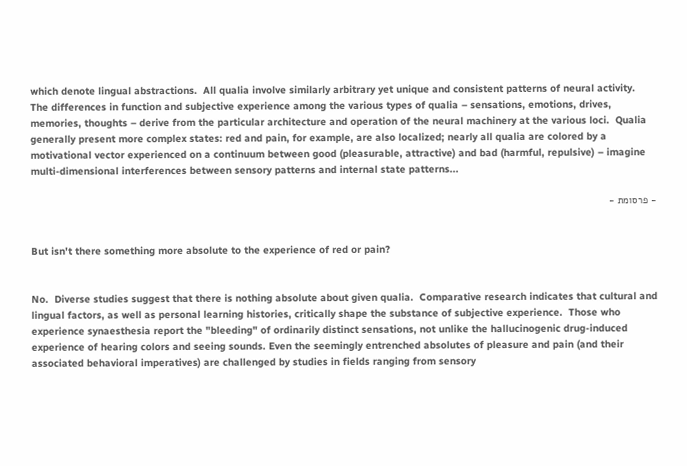which denote lingual abstractions.  All qualia involve similarly arbitrary yet unique and consistent patterns of neural activity.  The differences in function and subjective experience among the various types of qualia – sensations, emotions, drives, memories, thoughts – derive from the particular architecture and operation of the neural machinery at the various loci.  Qualia generally present more complex states: red and pain, for example, are also localized; nearly all qualia are colored by a motivational vector experienced on a continuum between good (pleasurable, attractive) and bad (harmful, repulsive) – imagine multi-dimensional interferences between sensory patterns and internal state patterns...

- פרסומת -


But isn't there something more absolute to the experience of red or pain?


No.  Diverse studies suggest that there is nothing absolute about given qualia.  Comparative research indicates that cultural and lingual factors, as well as personal learning histories, critically shape the substance of subjective experience.  Those who experience synaesthesia report the "bleeding" of ordinarily distinct sensations, not unlike the hallucinogenic drug-induced experience of hearing colors and seeing sounds. Even the seemingly entrenched absolutes of pleasure and pain (and their associated behavioral imperatives) are challenged by studies in fields ranging from sensory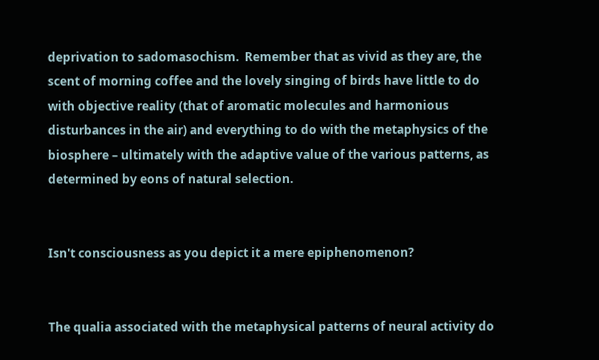deprivation to sadomasochism.  Remember that as vivid as they are, the scent of morning coffee and the lovely singing of birds have little to do with objective reality (that of aromatic molecules and harmonious disturbances in the air) and everything to do with the metaphysics of the biosphere – ultimately with the adaptive value of the various patterns, as determined by eons of natural selection.


Isn't consciousness as you depict it a mere epiphenomenon?


The qualia associated with the metaphysical patterns of neural activity do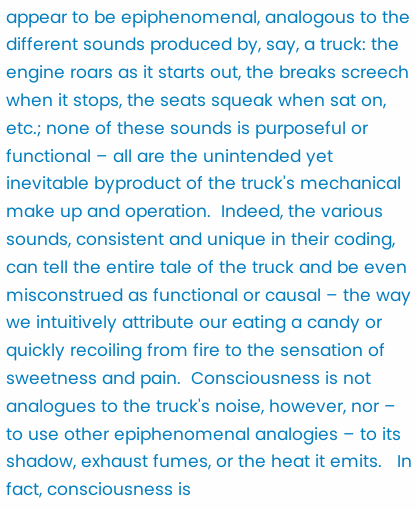appear to be epiphenomenal, analogous to the different sounds produced by, say, a truck: the engine roars as it starts out, the breaks screech when it stops, the seats squeak when sat on, etc.; none of these sounds is purposeful or functional – all are the unintended yet inevitable byproduct of the truck's mechanical make up and operation.  Indeed, the various sounds, consistent and unique in their coding, can tell the entire tale of the truck and be even misconstrued as functional or causal – the way we intuitively attribute our eating a candy or quickly recoiling from fire to the sensation of sweetness and pain.  Consciousness is not analogues to the truck's noise, however, nor – to use other epiphenomenal analogies – to its shadow, exhaust fumes, or the heat it emits.   In fact, consciousness is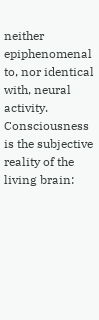neither epiphenomenal to, nor identical with, neural activity.  Consciousness is the subjective reality of the living brain: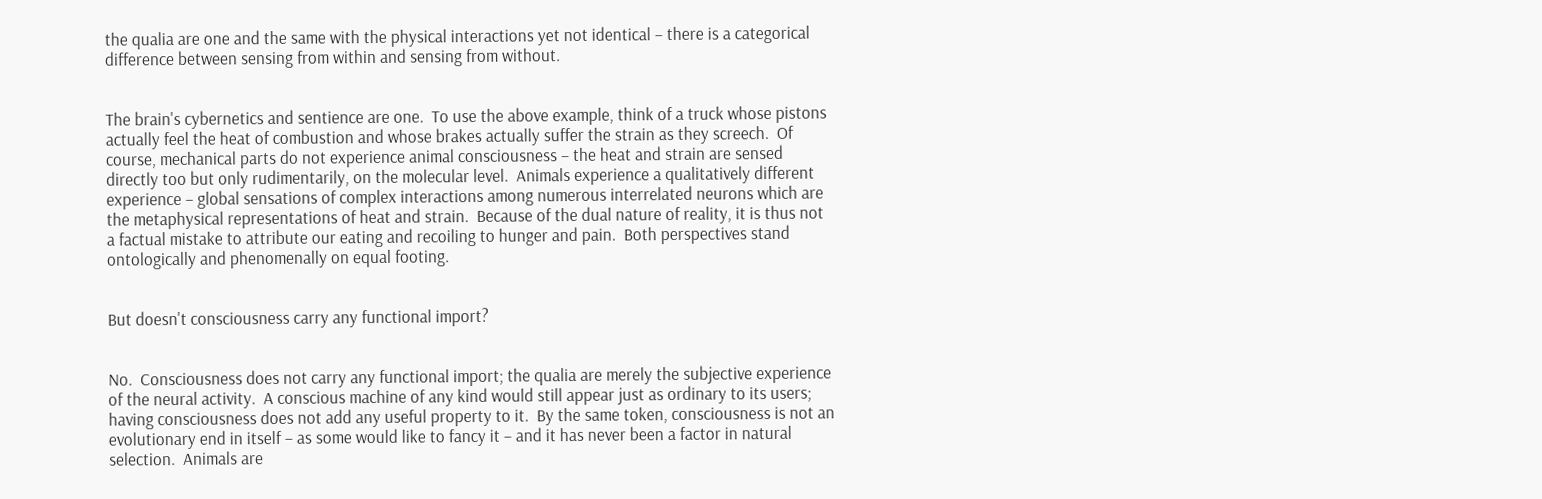the qualia are one and the same with the physical interactions yet not identical – there is a categorical difference between sensing from within and sensing from without.


The brain's cybernetics and sentience are one.  To use the above example, think of a truck whose pistons actually feel the heat of combustion and whose brakes actually suffer the strain as they screech.  Of course, mechanical parts do not experience animal consciousness – the heat and strain are sensed directly too but only rudimentarily, on the molecular level.  Animals experience a qualitatively different experience – global sensations of complex interactions among numerous interrelated neurons which are the metaphysical representations of heat and strain.  Because of the dual nature of reality, it is thus not a factual mistake to attribute our eating and recoiling to hunger and pain.  Both perspectives stand ontologically and phenomenally on equal footing.


But doesn't consciousness carry any functional import?


No.  Consciousness does not carry any functional import; the qualia are merely the subjective experience of the neural activity.  A conscious machine of any kind would still appear just as ordinary to its users; having consciousness does not add any useful property to it.  By the same token, consciousness is not an evolutionary end in itself – as some would like to fancy it – and it has never been a factor in natural selection.  Animals are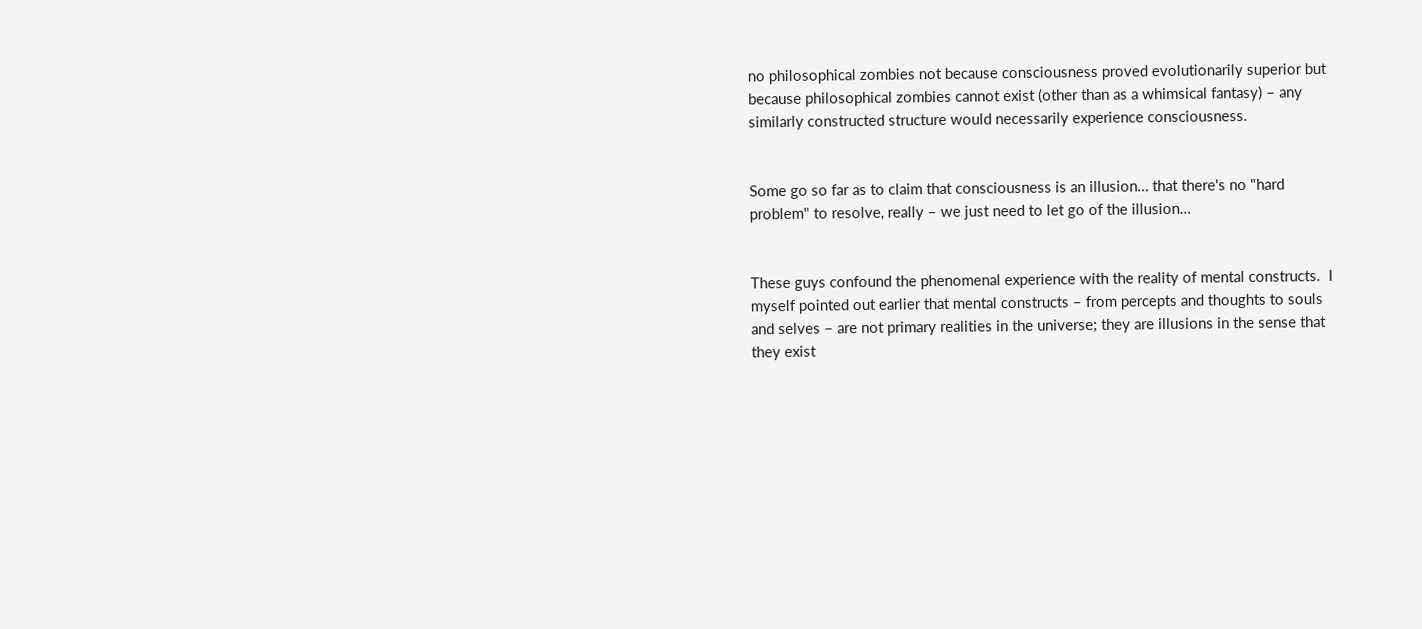no philosophical zombies not because consciousness proved evolutionarily superior but because philosophical zombies cannot exist (other than as a whimsical fantasy) – any similarly constructed structure would necessarily experience consciousness.


Some go so far as to claim that consciousness is an illusion… that there's no "hard problem" to resolve, really – we just need to let go of the illusion…


These guys confound the phenomenal experience with the reality of mental constructs.  I myself pointed out earlier that mental constructs – from percepts and thoughts to souls and selves – are not primary realities in the universe; they are illusions in the sense that they exist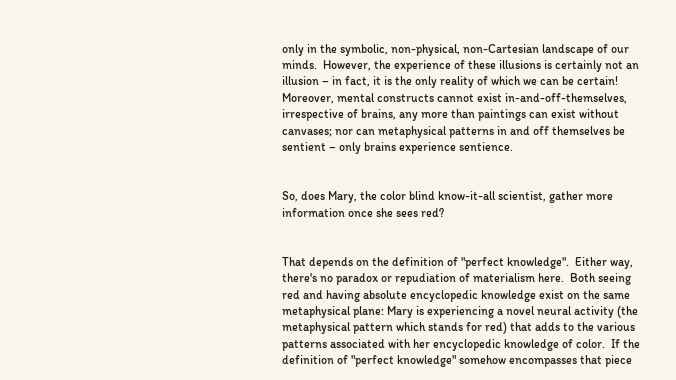only in the symbolic, non-physical, non-Cartesian landscape of our minds.  However, the experience of these illusions is certainly not an illusion – in fact, it is the only reality of which we can be certain!  Moreover, mental constructs cannot exist in-and-off-themselves, irrespective of brains, any more than paintings can exist without canvases; nor can metaphysical patterns in and off themselves be sentient – only brains experience sentience.


So, does Mary, the color blind know-it-all scientist, gather more information once she sees red?


That depends on the definition of "perfect knowledge".  Either way, there's no paradox or repudiation of materialism here.  Both seeing red and having absolute encyclopedic knowledge exist on the same metaphysical plane: Mary is experiencing a novel neural activity (the metaphysical pattern which stands for red) that adds to the various patterns associated with her encyclopedic knowledge of color.  If the definition of "perfect knowledge" somehow encompasses that piece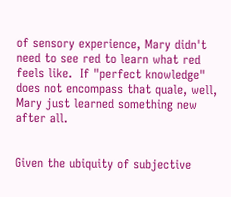of sensory experience, Mary didn't need to see red to learn what red feels like.  If "perfect knowledge" does not encompass that quale, well, Mary just learned something new after all.


Given the ubiquity of subjective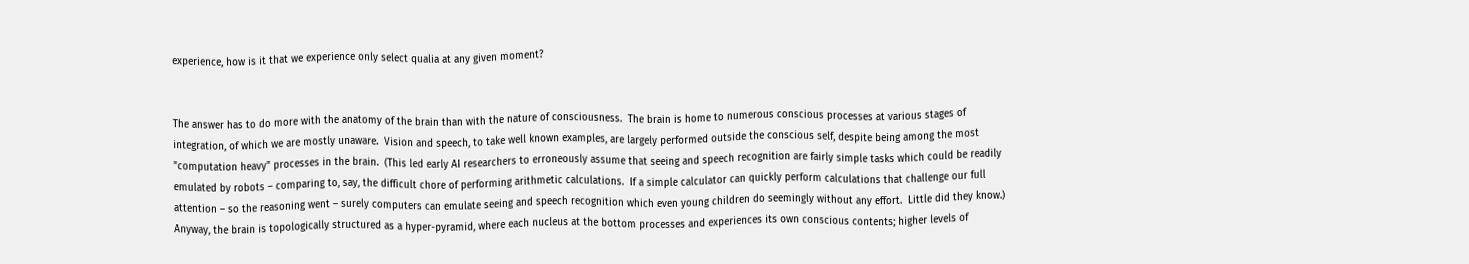experience, how is it that we experience only select qualia at any given moment?


The answer has to do more with the anatomy of the brain than with the nature of consciousness.  The brain is home to numerous conscious processes at various stages of integration, of which we are mostly unaware.  Vision and speech, to take well known examples, are largely performed outside the conscious self, despite being among the most "computation heavy" processes in the brain.  (This led early AI researchers to erroneously assume that seeing and speech recognition are fairly simple tasks which could be readily emulated by robots – comparing to, say, the difficult chore of performing arithmetic calculations.  If a simple calculator can quickly perform calculations that challenge our full attention – so the reasoning went – surely computers can emulate seeing and speech recognition which even young children do seemingly without any effort.  Little did they know.)  Anyway, the brain is topologically structured as a hyper-pyramid, where each nucleus at the bottom processes and experiences its own conscious contents; higher levels of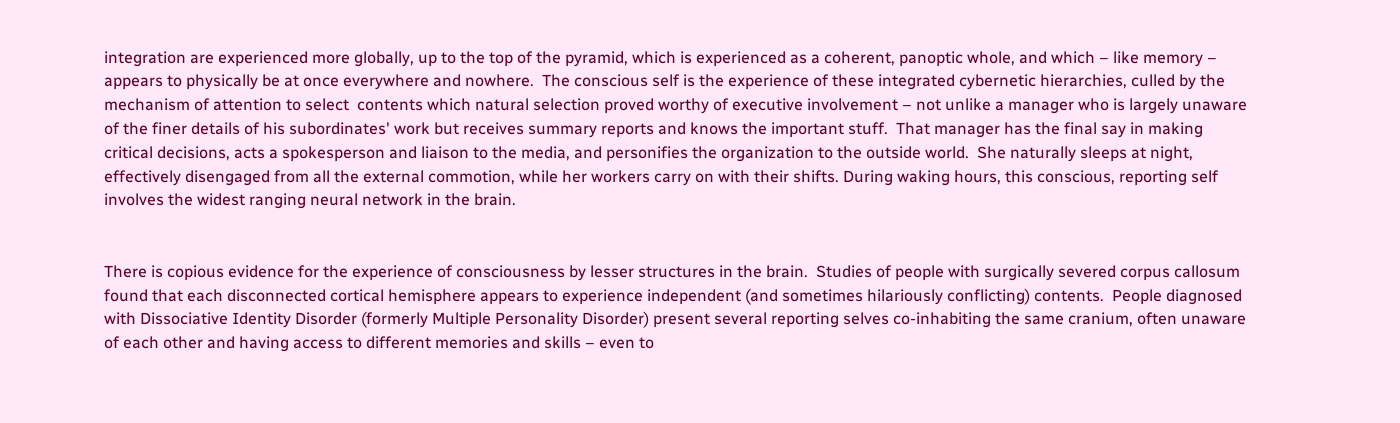integration are experienced more globally, up to the top of the pyramid, which is experienced as a coherent, panoptic whole, and which – like memory – appears to physically be at once everywhere and nowhere.  The conscious self is the experience of these integrated cybernetic hierarchies, culled by the mechanism of attention to select  contents which natural selection proved worthy of executive involvement – not unlike a manager who is largely unaware of the finer details of his subordinates' work but receives summary reports and knows the important stuff.  That manager has the final say in making critical decisions, acts a spokesperson and liaison to the media, and personifies the organization to the outside world.  She naturally sleeps at night, effectively disengaged from all the external commotion, while her workers carry on with their shifts. During waking hours, this conscious, reporting self involves the widest ranging neural network in the brain.


There is copious evidence for the experience of consciousness by lesser structures in the brain.  Studies of people with surgically severed corpus callosum found that each disconnected cortical hemisphere appears to experience independent (and sometimes hilariously conflicting) contents.  People diagnosed with Dissociative Identity Disorder (formerly Multiple Personality Disorder) present several reporting selves co-inhabiting the same cranium, often unaware of each other and having access to different memories and skills – even to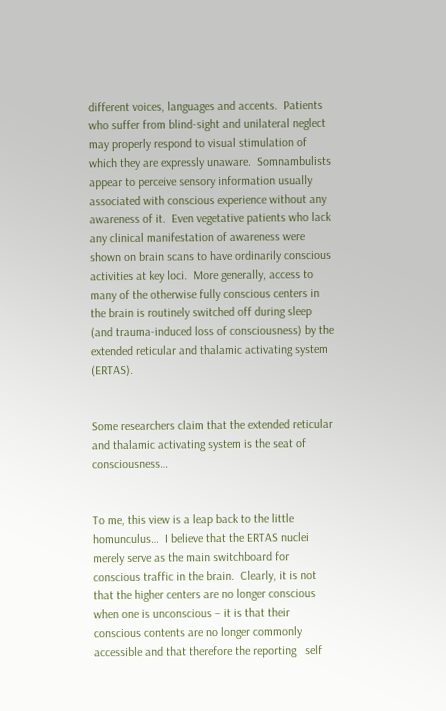different voices, languages and accents.  Patients who suffer from blind-sight and unilateral neglect may properly respond to visual stimulation of which they are expressly unaware.  Somnambulists appear to perceive sensory information usually associated with conscious experience without any awareness of it.  Even vegetative patients who lack any clinical manifestation of awareness were shown on brain scans to have ordinarily conscious activities at key loci.  More generally, access to many of the otherwise fully conscious centers in the brain is routinely switched off during sleep (and trauma-induced loss of consciousness) by the extended reticular and thalamic activating system (ERTAS).


Some researchers claim that the extended reticular and thalamic activating system is the seat of consciousness…


To me, this view is a leap back to the little homunculus…  I believe that the ERTAS nuclei merely serve as the main switchboard for conscious traffic in the brain.  Clearly, it is not that the higher centers are no longer conscious when one is unconscious – it is that their conscious contents are no longer commonly accessible and that therefore the reporting   self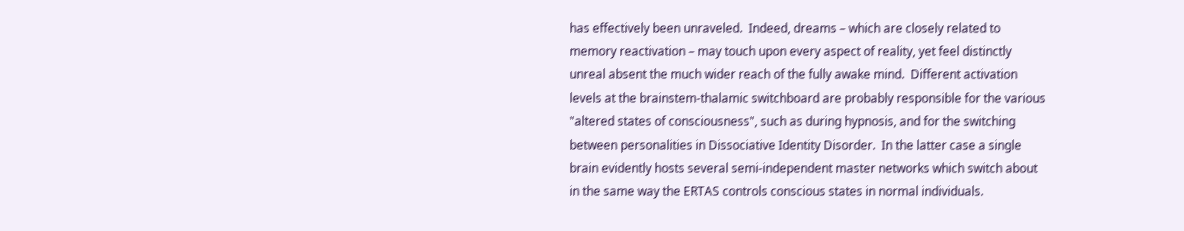has effectively been unraveled.  Indeed, dreams – which are closely related to memory reactivation – may touch upon every aspect of reality, yet feel distinctly unreal absent the much wider reach of the fully awake mind.  Different activation levels at the brainstem-thalamic switchboard are probably responsible for the various "altered states of consciousness", such as during hypnosis, and for the switching between personalities in Dissociative Identity Disorder.  In the latter case a single brain evidently hosts several semi-independent master networks which switch about in the same way the ERTAS controls conscious states in normal individuals.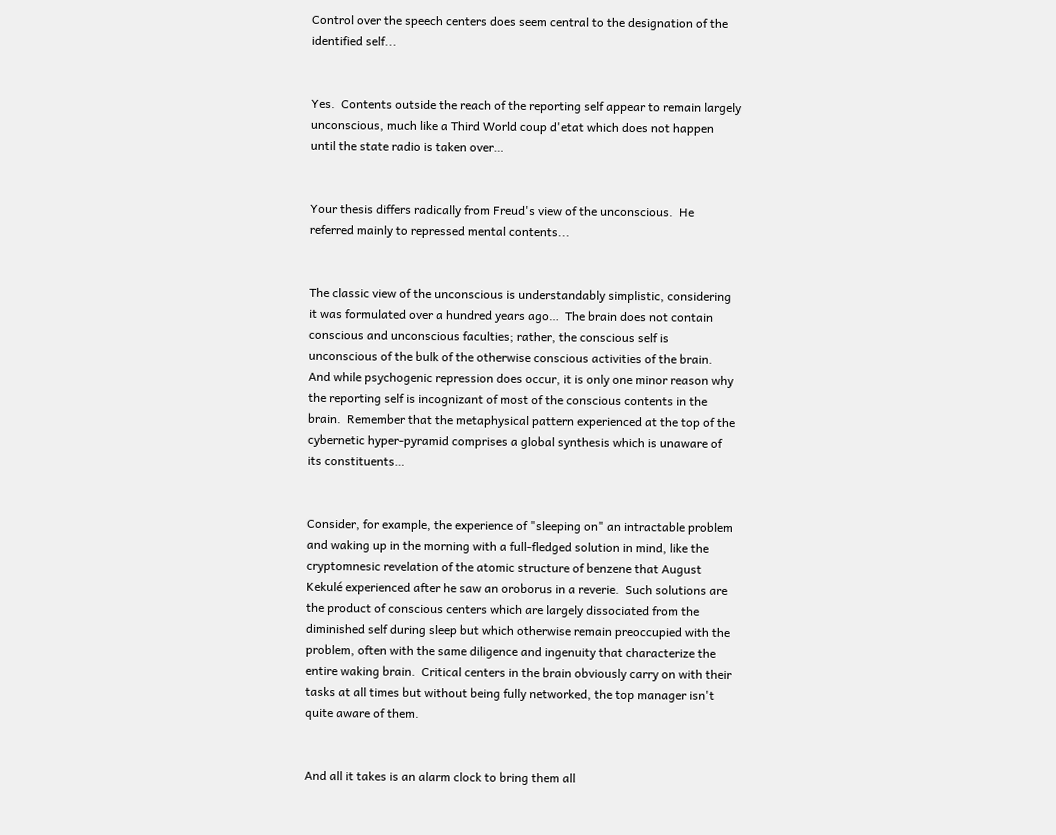Control over the speech centers does seem central to the designation of the identified self...


Yes.  Contents outside the reach of the reporting self appear to remain largely unconscious, much like a Third World coup d'etat which does not happen until the state radio is taken over…


Your thesis differs radically from Freud's view of the unconscious.  He referred mainly to repressed mental contents...


The classic view of the unconscious is understandably simplistic, considering it was formulated over a hundred years ago…  The brain does not contain conscious and unconscious faculties; rather, the conscious self is unconscious of the bulk of the otherwise conscious activities of the brain.  And while psychogenic repression does occur, it is only one minor reason why the reporting self is incognizant of most of the conscious contents in the brain.  Remember that the metaphysical pattern experienced at the top of the cybernetic hyper-pyramid comprises a global synthesis which is unaware of its constituents…


Consider, for example, the experience of "sleeping on" an intractable problem and waking up in the morning with a full-fledged solution in mind, like the cryptomnesic revelation of the atomic structure of benzene that August Kekulé experienced after he saw an oroborus in a reverie.  Such solutions are the product of conscious centers which are largely dissociated from the diminished self during sleep but which otherwise remain preoccupied with the problem, often with the same diligence and ingenuity that characterize the entire waking brain.  Critical centers in the brain obviously carry on with their tasks at all times but without being fully networked, the top manager isn't quite aware of them.


And all it takes is an alarm clock to bring them all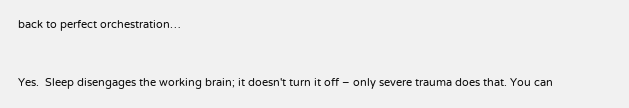back to perfect orchestration…


Yes.  Sleep disengages the working brain; it doesn't turn it off – only severe trauma does that. You can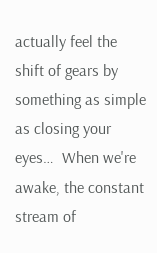actually feel the shift of gears by something as simple as closing your eyes…  When we're awake, the constant stream of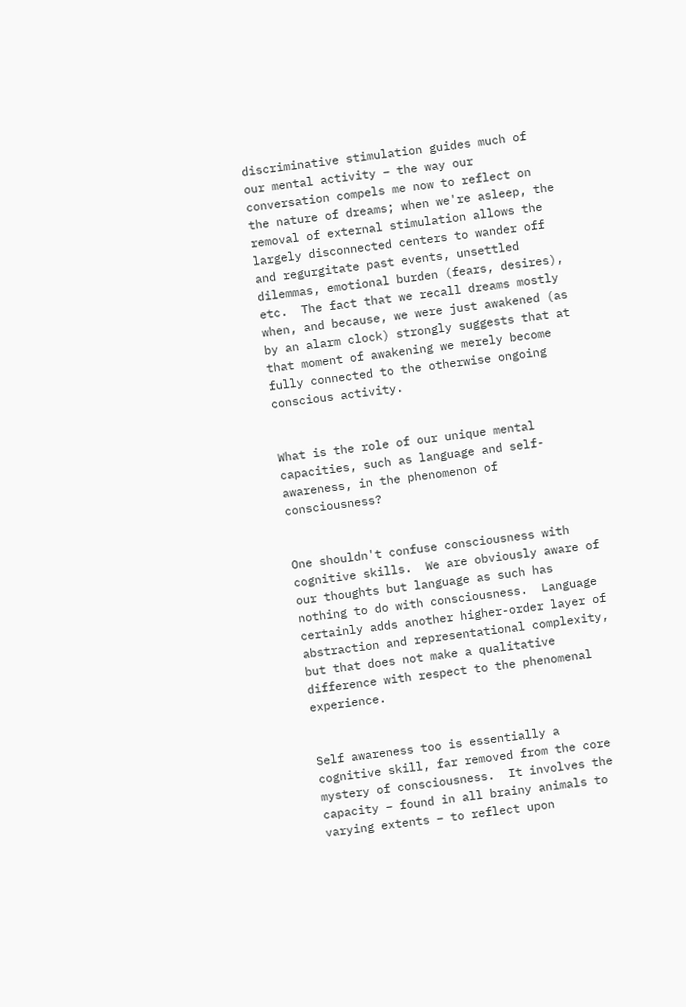discriminative stimulation guides much of our mental activity – the way our conversation compels me now to reflect on the nature of dreams; when we're asleep, the removal of external stimulation allows the largely disconnected centers to wander off and regurgitate past events, unsettled dilemmas, emotional burden (fears, desires), etc.  The fact that we recall dreams mostly when, and because, we were just awakened (as by an alarm clock) strongly suggests that at that moment of awakening we merely become fully connected to the otherwise ongoing conscious activity.


What is the role of our unique mental capacities, such as language and self-awareness, in the phenomenon of consciousness?


One shouldn't confuse consciousness with cognitive skills.  We are obviously aware of our thoughts but language as such has nothing to do with consciousness.  Language certainly adds another higher-order layer of abstraction and representational complexity, but that does not make a qualitative difference with respect to the phenomenal experience.


Self awareness too is essentially a cognitive skill, far removed from the core mystery of consciousness.  It involves the capacity – found in all brainy animals to varying extents – to reflect upon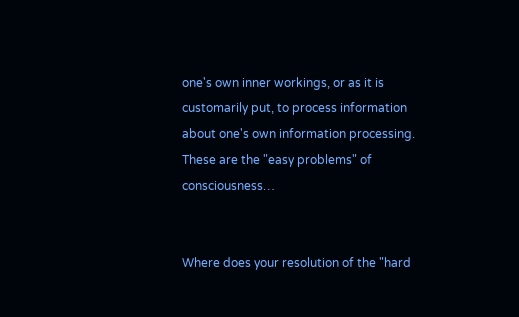one's own inner workings, or as it is customarily put, to process information about one's own information processing.  These are the "easy problems" of consciousness…


Where does your resolution of the "hard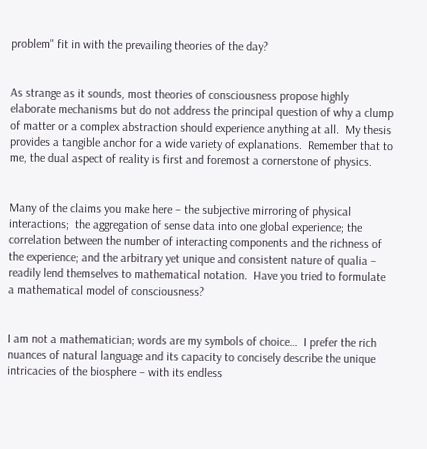problem" fit in with the prevailing theories of the day?


As strange as it sounds, most theories of consciousness propose highly elaborate mechanisms but do not address the principal question of why a clump of matter or a complex abstraction should experience anything at all.  My thesis provides a tangible anchor for a wide variety of explanations.  Remember that to me, the dual aspect of reality is first and foremost a cornerstone of physics.


Many of the claims you make here – the subjective mirroring of physical interactions;  the aggregation of sense data into one global experience; the correlation between the number of interacting components and the richness of the experience; and the arbitrary yet unique and consistent nature of qualia – readily lend themselves to mathematical notation.  Have you tried to formulate a mathematical model of consciousness?


I am not a mathematician; words are my symbols of choice…  I prefer the rich nuances of natural language and its capacity to concisely describe the unique intricacies of the biosphere – with its endless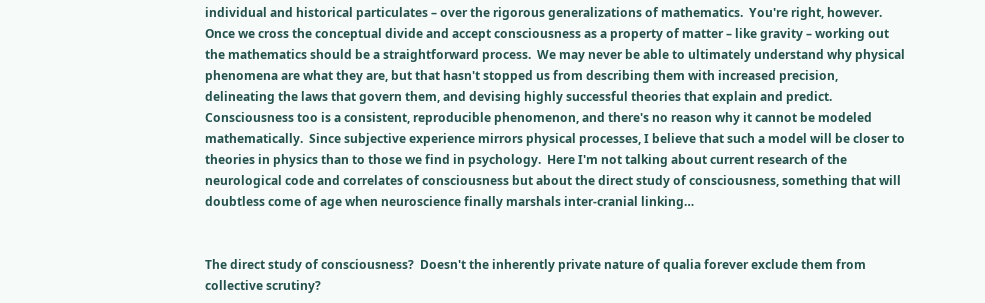individual and historical particulates – over the rigorous generalizations of mathematics.  You're right, however.  Once we cross the conceptual divide and accept consciousness as a property of matter – like gravity – working out the mathematics should be a straightforward process.  We may never be able to ultimately understand why physical phenomena are what they are, but that hasn't stopped us from describing them with increased precision, delineating the laws that govern them, and devising highly successful theories that explain and predict.  Consciousness too is a consistent, reproducible phenomenon, and there's no reason why it cannot be modeled mathematically.  Since subjective experience mirrors physical processes, I believe that such a model will be closer to theories in physics than to those we find in psychology.  Here I'm not talking about current research of the neurological code and correlates of consciousness but about the direct study of consciousness, something that will doubtless come of age when neuroscience finally marshals inter-cranial linking…


The direct study of consciousness?  Doesn't the inherently private nature of qualia forever exclude them from collective scrutiny?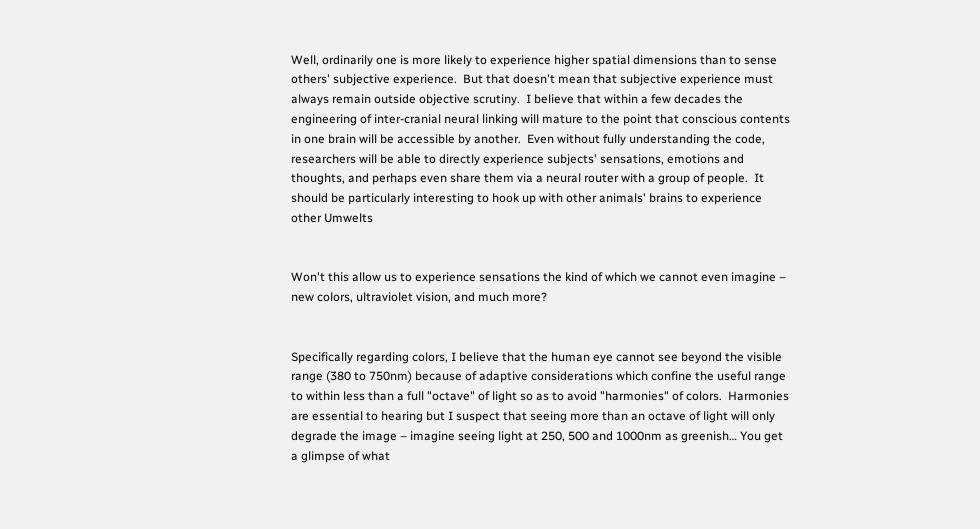Well, ordinarily one is more likely to experience higher spatial dimensions than to sense others' subjective experience.  But that doesn't mean that subjective experience must always remain outside objective scrutiny.  I believe that within a few decades the engineering of inter-cranial neural linking will mature to the point that conscious contents in one brain will be accessible by another.  Even without fully understanding the code, researchers will be able to directly experience subjects' sensations, emotions and thoughts, and perhaps even share them via a neural router with a group of people.  It should be particularly interesting to hook up with other animals' brains to experience other Umwelts


Won't this allow us to experience sensations the kind of which we cannot even imagine – new colors, ultraviolet vision, and much more?


Specifically regarding colors, I believe that the human eye cannot see beyond the visible range (380 to 750nm) because of adaptive considerations which confine the useful range to within less than a full "octave" of light so as to avoid "harmonies" of colors.  Harmonies are essential to hearing but I suspect that seeing more than an octave of light will only degrade the image – imagine seeing light at 250, 500 and 1000nm as greenish… You get a glimpse of what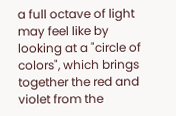a full octave of light may feel like by looking at a "circle of colors", which brings together the red and violet from the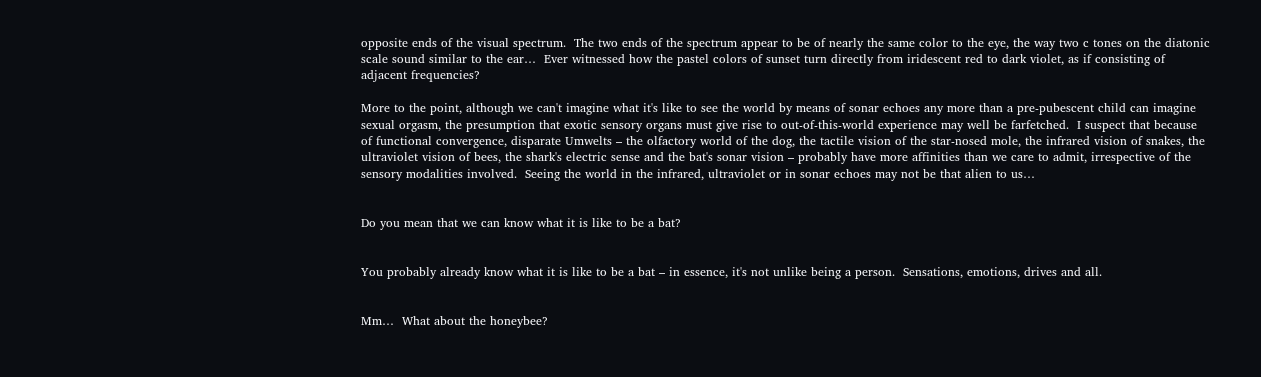opposite ends of the visual spectrum.  The two ends of the spectrum appear to be of nearly the same color to the eye, the way two c tones on the diatonic scale sound similar to the ear…  Ever witnessed how the pastel colors of sunset turn directly from iridescent red to dark violet, as if consisting of adjacent frequencies?

More to the point, although we can't imagine what it's like to see the world by means of sonar echoes any more than a pre-pubescent child can imagine sexual orgasm, the presumption that exotic sensory organs must give rise to out-of-this-world experience may well be farfetched.  I suspect that because of functional convergence, disparate Umwelts – the olfactory world of the dog, the tactile vision of the star-nosed mole, the infrared vision of snakes, the ultraviolet vision of bees, the shark's electric sense and the bat's sonar vision – probably have more affinities than we care to admit, irrespective of the sensory modalities involved.  Seeing the world in the infrared, ultraviolet or in sonar echoes may not be that alien to us…


Do you mean that we can know what it is like to be a bat?


You probably already know what it is like to be a bat – in essence, it's not unlike being a person.  Sensations, emotions, drives and all.


Mm…  What about the honeybee?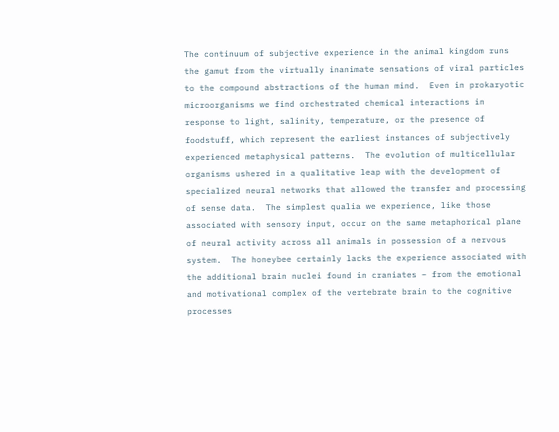The continuum of subjective experience in the animal kingdom runs the gamut from the virtually inanimate sensations of viral particles to the compound abstractions of the human mind.  Even in prokaryotic microorganisms we find orchestrated chemical interactions in response to light, salinity, temperature, or the presence of foodstuff, which represent the earliest instances of subjectively experienced metaphysical patterns.  The evolution of multicellular organisms ushered in a qualitative leap with the development of specialized neural networks that allowed the transfer and processing of sense data.  The simplest qualia we experience, like those associated with sensory input, occur on the same metaphorical plane of neural activity across all animals in possession of a nervous system.  The honeybee certainly lacks the experience associated with the additional brain nuclei found in craniates – from the emotional and motivational complex of the vertebrate brain to the cognitive processes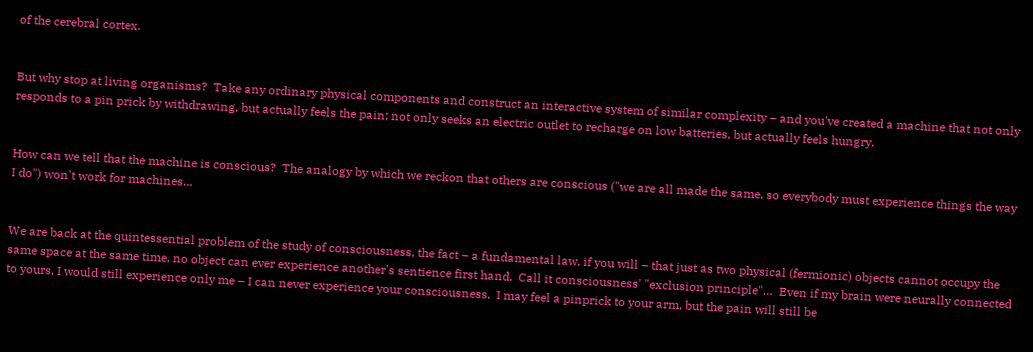of the cerebral cortex.


But why stop at living organisms?  Take any ordinary physical components and construct an interactive system of similar complexity – and you've created a machine that not only responds to a pin prick by withdrawing, but actually feels the pain; not only seeks an electric outlet to recharge on low batteries, but actually feels hungry.


How can we tell that the machine is conscious?  The analogy by which we reckon that others are conscious ("we are all made the same, so everybody must experience things the way I do") won't work for machines…


We are back at the quintessential problem of the study of consciousness, the fact – a fundamental law, if you will – that just as two physical (fermionic) objects cannot occupy the same space at the same time, no object can ever experience another's sentience first hand.  Call it consciousness' "exclusion principle"…  Even if my brain were neurally connected to yours, I would still experience only me – I can never experience your consciousness.  I may feel a pinprick to your arm, but the pain will still be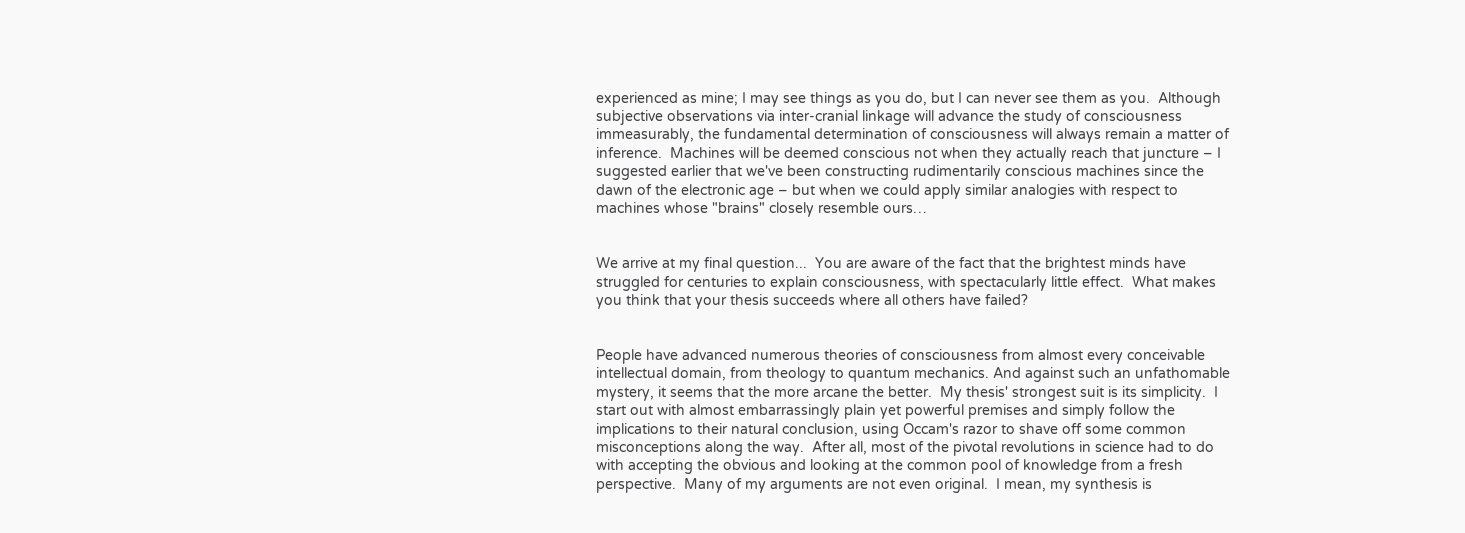experienced as mine; I may see things as you do, but I can never see them as you.  Although subjective observations via inter-cranial linkage will advance the study of consciousness immeasurably, the fundamental determination of consciousness will always remain a matter of inference.  Machines will be deemed conscious not when they actually reach that juncture – I suggested earlier that we've been constructing rudimentarily conscious machines since the dawn of the electronic age – but when we could apply similar analogies with respect to machines whose "brains" closely resemble ours…


We arrive at my final question...  You are aware of the fact that the brightest minds have struggled for centuries to explain consciousness, with spectacularly little effect.  What makes you think that your thesis succeeds where all others have failed?


People have advanced numerous theories of consciousness from almost every conceivable intellectual domain, from theology to quantum mechanics. And against such an unfathomable mystery, it seems that the more arcane the better.  My thesis' strongest suit is its simplicity.  I start out with almost embarrassingly plain yet powerful premises and simply follow the implications to their natural conclusion, using Occam's razor to shave off some common misconceptions along the way.  After all, most of the pivotal revolutions in science had to do with accepting the obvious and looking at the common pool of knowledge from a fresh perspective.  Many of my arguments are not even original.  I mean, my synthesis is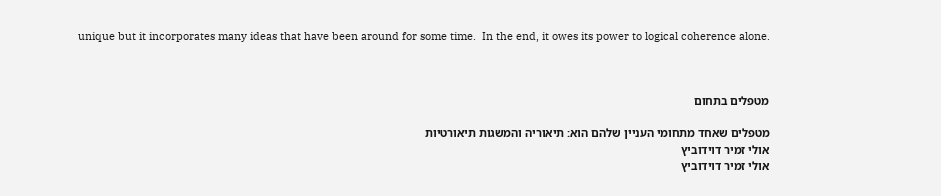unique but it incorporates many ideas that have been around for some time.  In the end, it owes its power to logical coherence alone.



מטפלים בתחום

מטפלים שאחד מתחומי העניין שלהם הוא: תיאוריה והמשגות תיאורטיות
אולי זמיר דוידוביץ
אולי זמיר דוידוביץ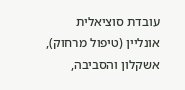עובדת סוציאלית
אונליין (טיפול מרחוק), אשקלון והסביבה,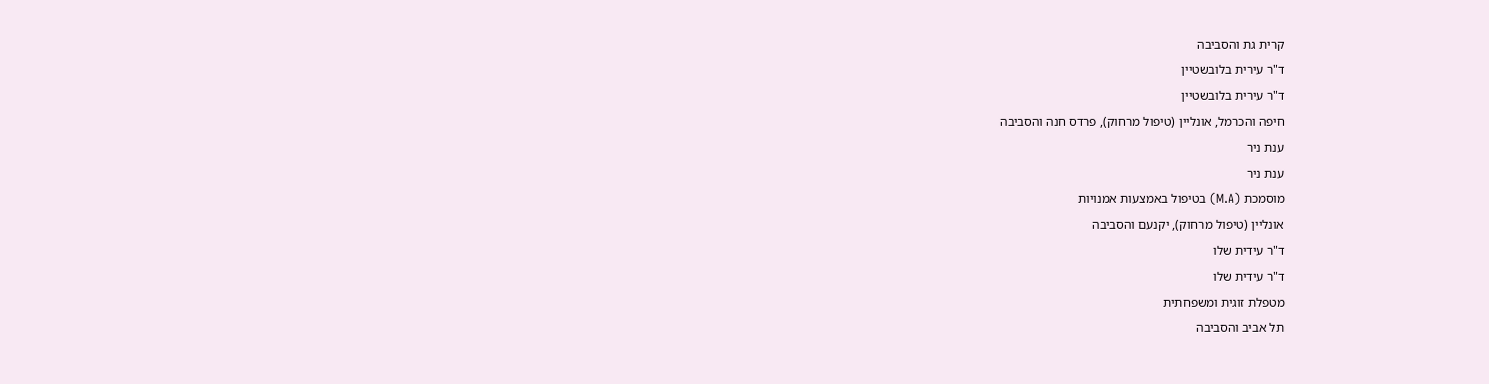קרית גת והסביבה
ד"ר עירית בלובשטיין
ד"ר עירית בלובשטיין
חיפה והכרמל, אונליין (טיפול מרחוק), פרדס חנה והסביבה
ענת ניר
ענת ניר
מוסמכת (M.A) בטיפול באמצעות אמנויות
אונליין (טיפול מרחוק), יקנעם והסביבה
ד"ר עידית שלו
ד"ר עידית שלו
מטפלת זוגית ומשפחתית
תל אביב והסביבה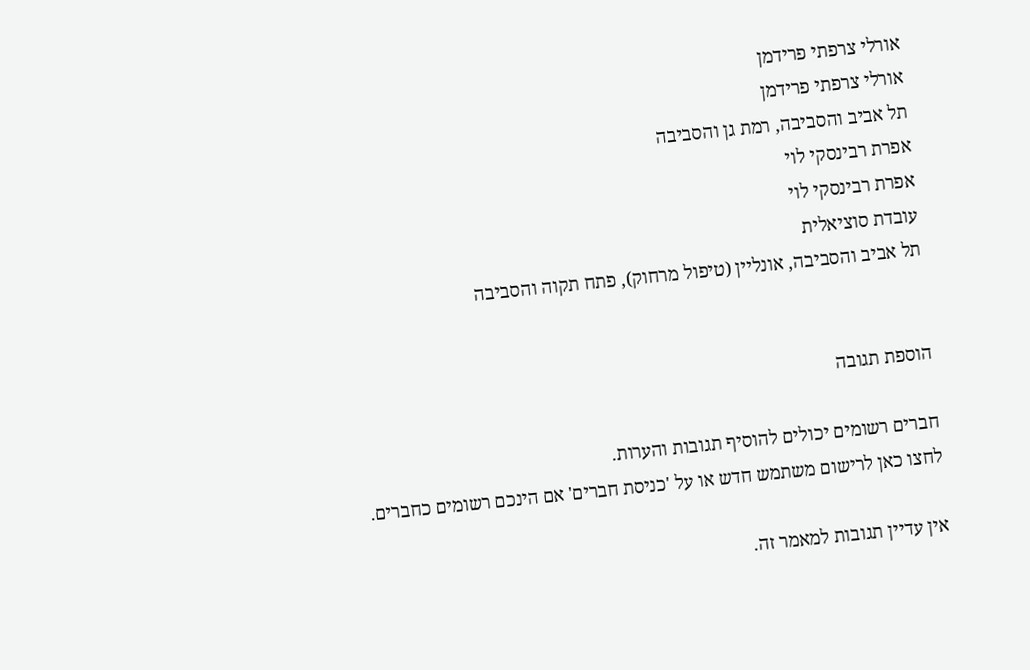אורלי צרפתי פרידמן
אורלי צרפתי פרידמן
תל אביב והסביבה, רמת גן והסביבה
אפרת רבינסקי לוי
אפרת רבינסקי לוי
עובדת סוציאלית
תל אביב והסביבה, אונליין (טיפול מרחוק), פתח תקוה והסביבה


הוספת תגובה

חברים רשומים יכולים להוסיף תגובות והערות.
לחצו כאן לרישום משתמש חדש או על 'כניסת חברים' אם הינכם רשומים כחברים.

אין עדיין תגובות למאמר זה.